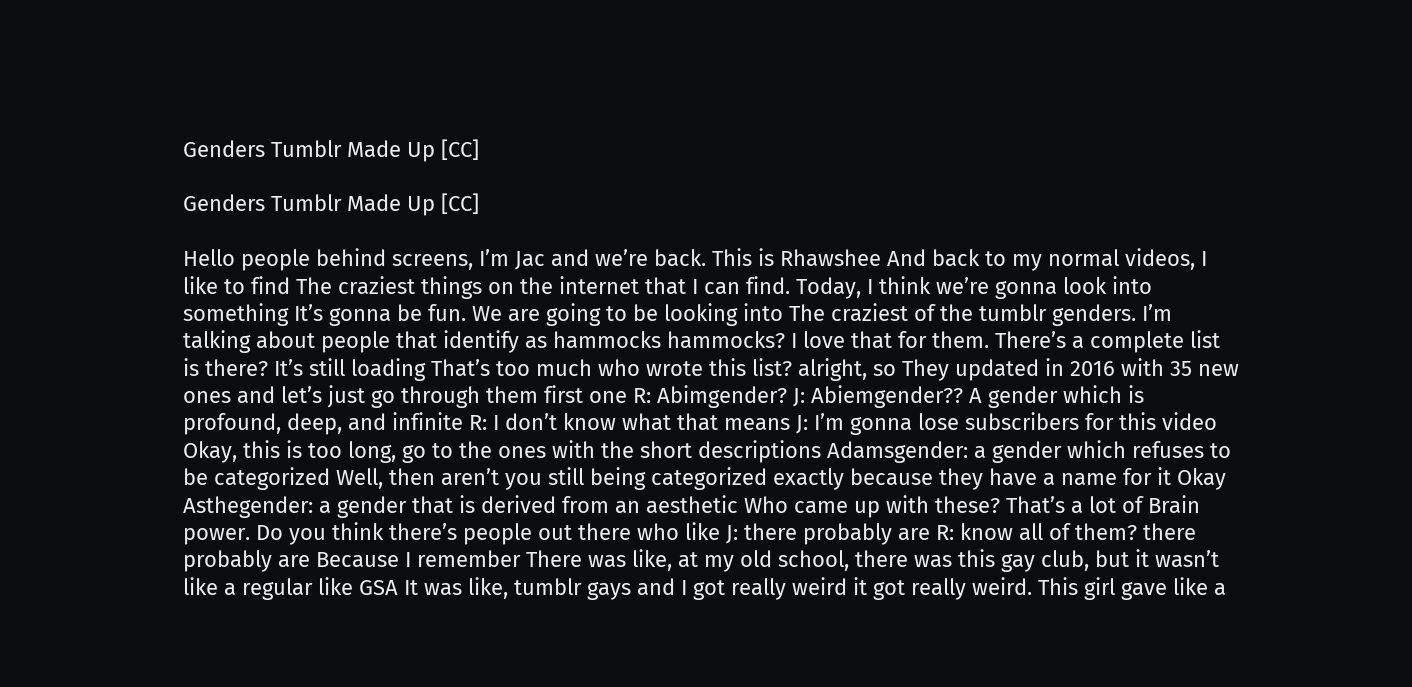Genders Tumblr Made Up [CC]

Genders Tumblr Made Up [CC]

Hello people behind screens, I’m Jac and we’re back. This is Rhawshee And back to my normal videos, I like to find The craziest things on the internet that I can find. Today, I think we’re gonna look into something It’s gonna be fun. We are going to be looking into The craziest of the tumblr genders. I’m talking about people that identify as hammocks hammocks? I love that for them. There’s a complete list is there? It’s still loading That’s too much who wrote this list? alright, so They updated in 2016 with 35 new ones and let’s just go through them first one R: Abimgender? J: Abiemgender?? A gender which is profound, deep, and infinite R: I don’t know what that means J: I’m gonna lose subscribers for this video Okay, this is too long, go to the ones with the short descriptions Adamsgender: a gender which refuses to be categorized Well, then aren’t you still being categorized exactly because they have a name for it Okay Asthegender: a gender that is derived from an aesthetic Who came up with these? That’s a lot of Brain power. Do you think there’s people out there who like J: there probably are R: know all of them? there probably are Because I remember There was like, at my old school, there was this gay club, but it wasn’t like a regular like GSA It was like, tumblr gays and I got really weird it got really weird. This girl gave like a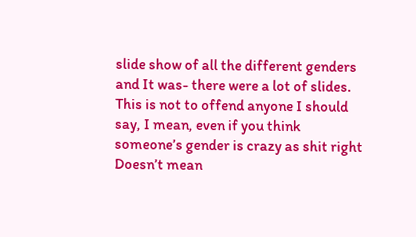slide show of all the different genders and It was- there were a lot of slides. This is not to offend anyone I should say, I mean, even if you think someone’s gender is crazy as shit right Doesn’t mean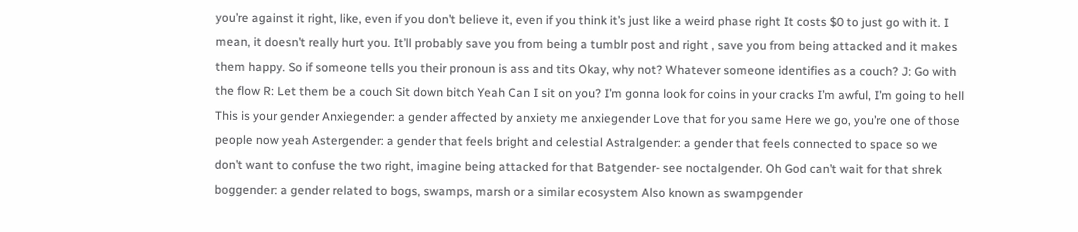you’re against it right, like, even if you don’t believe it, even if you think it’s just like a weird phase right It costs $0 to just go with it. I mean, it doesn’t really hurt you. It’ll probably save you from being a tumblr post and right , save you from being attacked and it makes them happy. So if someone tells you their pronoun is ass and tits Okay, why not? Whatever someone identifies as a couch? J: Go with the flow R: Let them be a couch Sit down bitch Yeah Can I sit on you? I’m gonna look for coins in your cracks I’m awful, I’m going to hell This is your gender Anxiegender: a gender affected by anxiety me anxiegender Love that for you same Here we go, you’re one of those people now yeah Astergender: a gender that feels bright and celestial Astralgender: a gender that feels connected to space so we don’t want to confuse the two right, imagine being attacked for that Batgender- see noctalgender. Oh God can’t wait for that shrek boggender: a gender related to bogs, swamps, marsh or a similar ecosystem Also known as swampgender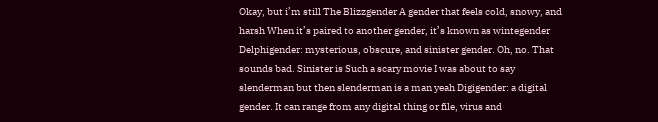Okay, but i’m still The Blizzgender A gender that feels cold, snowy, and harsh When it’s paired to another gender, it’s known as wintegender Delphigender: mysterious, obscure, and sinister gender. Oh, no. That sounds bad. Sinister is Such a scary movie I was about to say slenderman but then slenderman is a man yeah Digigender: a digital gender. It can range from any digital thing or file, virus and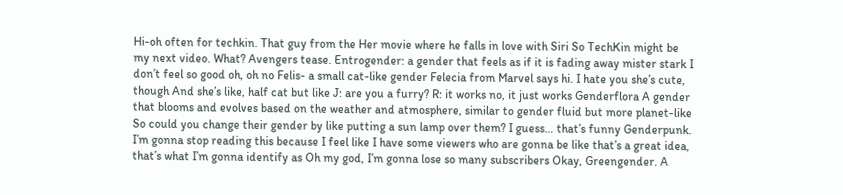Hi-oh often for techkin. That guy from the Her movie where he falls in love with Siri So TechKin might be my next video. What? Avengers tease. Entrogender: a gender that feels as if it is fading away mister stark I don’t feel so good oh, oh no Felis- a small cat-like gender Felecia from Marvel says hi. I hate you she’s cute, though And she’s like, half cat but like J: are you a furry? R: it works no, it just works Genderflora A gender that blooms and evolves based on the weather and atmosphere, similar to gender fluid but more planet-like So could you change their gender by like putting a sun lamp over them? I guess… that’s funny Genderpunk. I’m gonna stop reading this because I feel like I have some viewers who are gonna be like that’s a great idea, that’s what I’m gonna identify as Oh my god, I’m gonna lose so many subscribers Okay, Greengender. A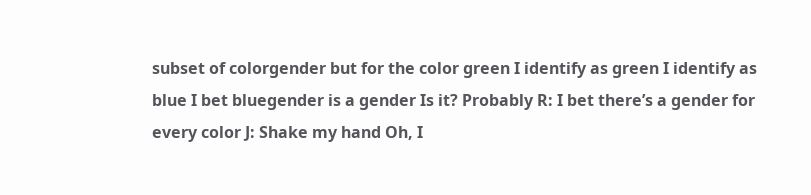subset of colorgender but for the color green I identify as green I identify as blue I bet bluegender is a gender Is it? Probably R: I bet there’s a gender for every color J: Shake my hand Oh, I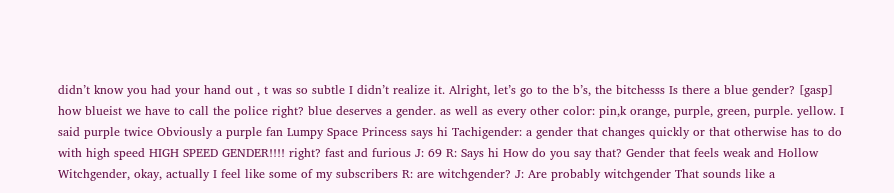didn’t know you had your hand out , t was so subtle I didn’t realize it. Alright, let’s go to the b’s, the bitchesss Is there a blue gender? [gasp] how blueist we have to call the police right? blue deserves a gender. as well as every other color: pin,k orange, purple, green, purple. yellow. I said purple twice Obviously a purple fan Lumpy Space Princess says hi Tachigender: a gender that changes quickly or that otherwise has to do with high speed HIGH SPEED GENDER!!!! right? fast and furious J: 69 R: Says hi How do you say that? Gender that feels weak and Hollow Witchgender, okay, actually I feel like some of my subscribers R: are witchgender? J: Are probably witchgender That sounds like a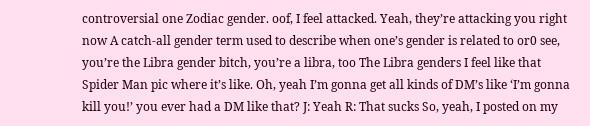controversial one Zodiac gender. oof, I feel attacked. Yeah, they’re attacking you right now A catch-all gender term used to describe when one’s gender is related to or0 see, you’re the Libra gender bitch, you’re a libra, too The Libra genders I feel like that Spider Man pic where it’s like. Oh, yeah I’m gonna get all kinds of DM’s like ‘I’m gonna kill you!’ you ever had a DM like that? J: Yeah R: That sucks So, yeah, I posted on my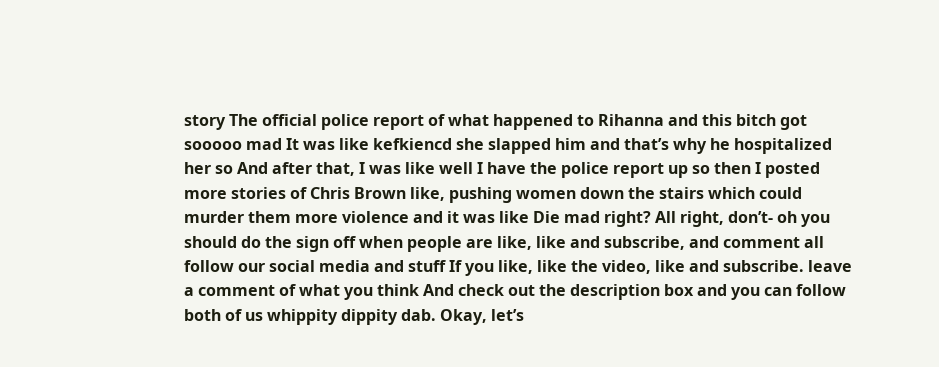story The official police report of what happened to Rihanna and this bitch got sooooo mad It was like kefkiencd she slapped him and that’s why he hospitalized her so And after that, I was like well I have the police report up so then I posted more stories of Chris Brown like, pushing women down the stairs which could murder them more violence and it was like Die mad right? All right, don’t- oh you should do the sign off when people are like, like and subscribe, and comment all follow our social media and stuff If you like, like the video, like and subscribe. leave a comment of what you think And check out the description box and you can follow both of us whippity dippity dab. Okay, let’s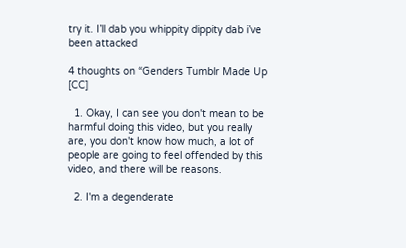try it. I’ll dab you whippity dippity dab i’ve been attacked

4 thoughts on “Genders Tumblr Made Up [CC]

  1. Okay, I can see you don't mean to be harmful doing this video, but you really are, you don't know how much, a lot of people are going to feel offended by this video, and there will be reasons.

  2. I'm a degenderate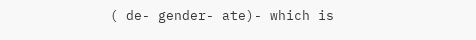( de- gender- ate)- which is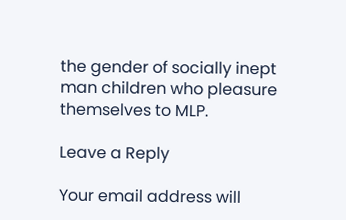the gender of socially inept man children who pleasure themselves to MLP.

Leave a Reply

Your email address will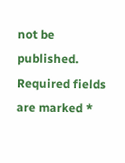not be published. Required fields are marked *